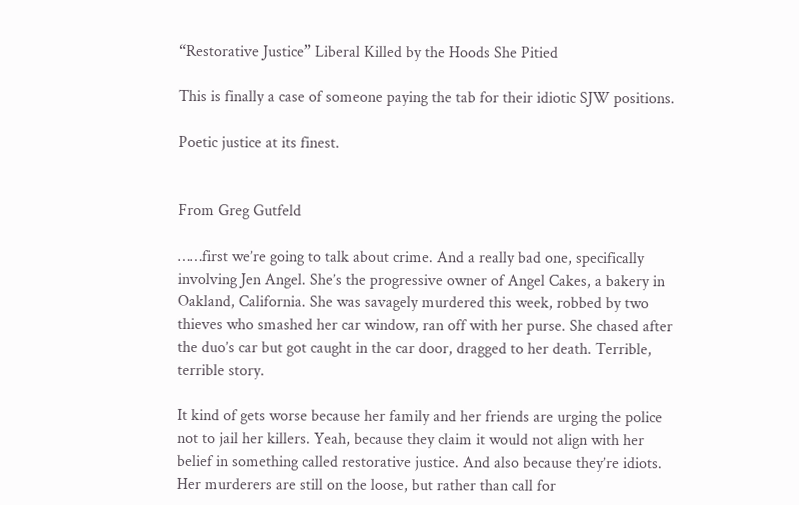“Restorative Justice” Liberal Killed by the Hoods She Pitied

This is finally a case of someone paying the tab for their idiotic SJW positions.

Poetic justice at its finest.


From Greg Gutfeld

……first we’re going to talk about crime. And a really bad one, specifically involving Jen Angel. She’s the progressive owner of Angel Cakes, a bakery in Oakland, California. She was savagely murdered this week, robbed by two thieves who smashed her car window, ran off with her purse. She chased after the duo’s car but got caught in the car door, dragged to her death. Terrible, terrible story.

It kind of gets worse because her family and her friends are urging the police not to jail her killers. Yeah, because they claim it would not align with her belief in something called restorative justice. And also because they’re idiots. Her murderers are still on the loose, but rather than call for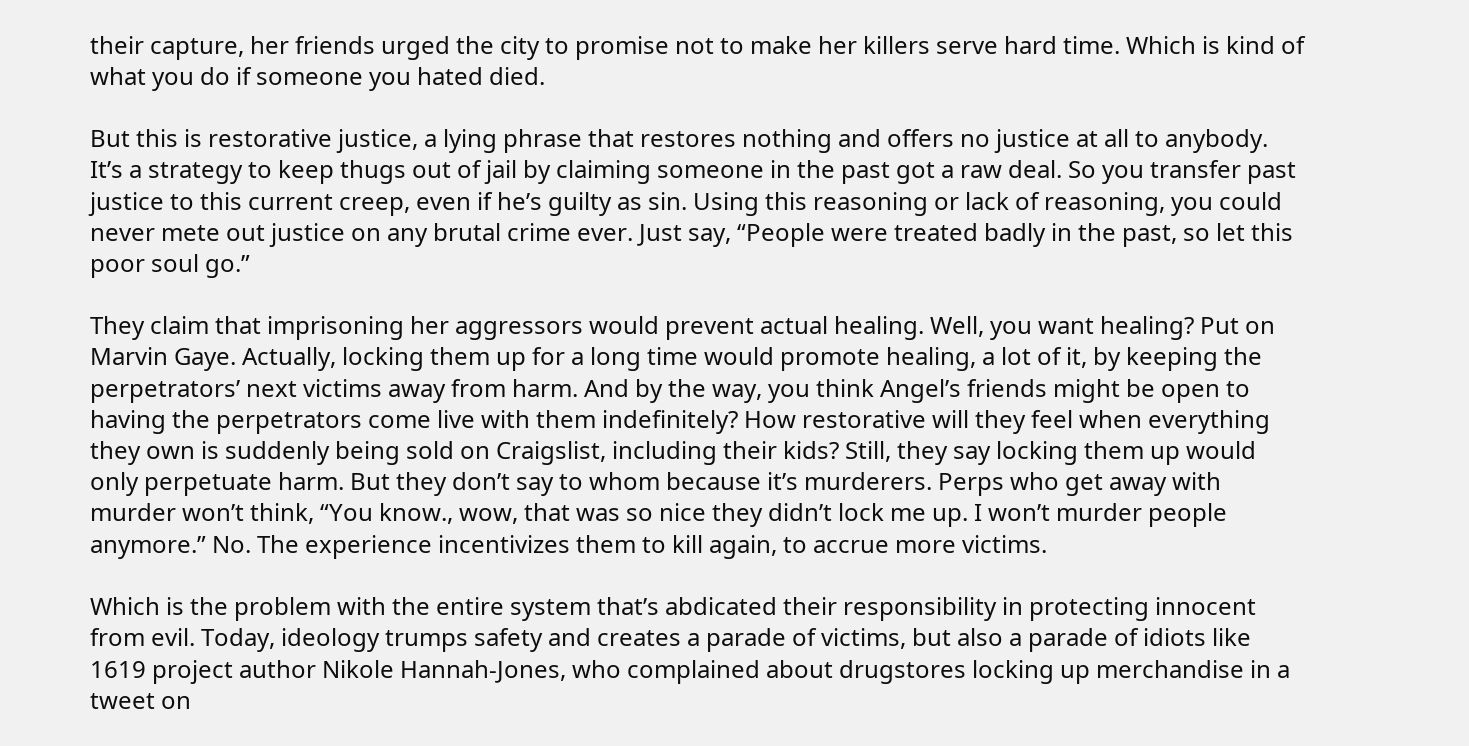their capture, her friends urged the city to promise not to make her killers serve hard time. Which is kind of what you do if someone you hated died.

But this is restorative justice, a lying phrase that restores nothing and offers no justice at all to anybody. It’s a strategy to keep thugs out of jail by claiming someone in the past got a raw deal. So you transfer past justice to this current creep, even if he’s guilty as sin. Using this reasoning or lack of reasoning, you could never mete out justice on any brutal crime ever. Just say, “People were treated badly in the past, so let this poor soul go.”

They claim that imprisoning her aggressors would prevent actual healing. Well, you want healing? Put on Marvin Gaye. Actually, locking them up for a long time would promote healing, a lot of it, by keeping the perpetrators’ next victims away from harm. And by the way, you think Angel’s friends might be open to having the perpetrators come live with them indefinitely? How restorative will they feel when everything they own is suddenly being sold on Craigslist, including their kids? Still, they say locking them up would only perpetuate harm. But they don’t say to whom because it’s murderers. Perps who get away with murder won’t think, “You know., wow, that was so nice they didn’t lock me up. I won’t murder people anymore.” No. The experience incentivizes them to kill again, to accrue more victims.

Which is the problem with the entire system that’s abdicated their responsibility in protecting innocent from evil. Today, ideology trumps safety and creates a parade of victims, but also a parade of idiots like 1619 project author Nikole Hannah-Jones, who complained about drugstores locking up merchandise in a tweet on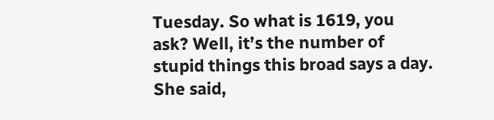Tuesday. So what is 1619, you ask? Well, it’s the number of stupid things this broad says a day. She said,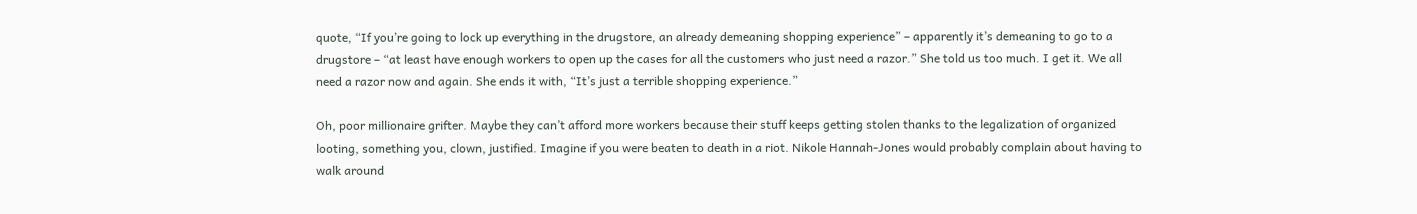quote, “If you’re going to lock up everything in the drugstore, an already demeaning shopping experience” – apparently it’s demeaning to go to a drugstore – “at least have enough workers to open up the cases for all the customers who just need a razor.” She told us too much. I get it. We all need a razor now and again. She ends it with, “It’s just a terrible shopping experience.”

Oh, poor millionaire grifter. Maybe they can’t afford more workers because their stuff keeps getting stolen thanks to the legalization of organized looting, something you, clown, justified. Imagine if you were beaten to death in a riot. Nikole Hannah-Jones would probably complain about having to walk around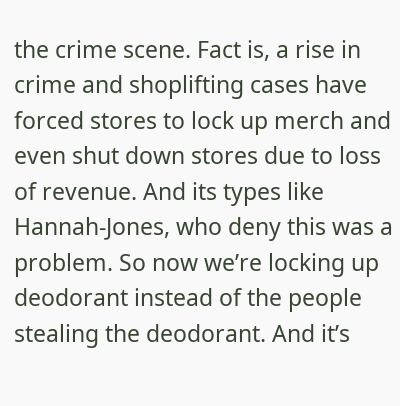the crime scene. Fact is, a rise in crime and shoplifting cases have forced stores to lock up merch and even shut down stores due to loss of revenue. And its types like Hannah-Jones, who deny this was a problem. So now we’re locking up deodorant instead of the people stealing the deodorant. And it’s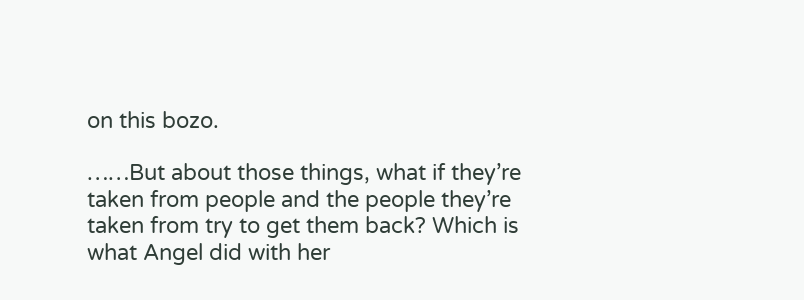on this bozo.

……But about those things, what if they’re taken from people and the people they’re taken from try to get them back? Which is what Angel did with her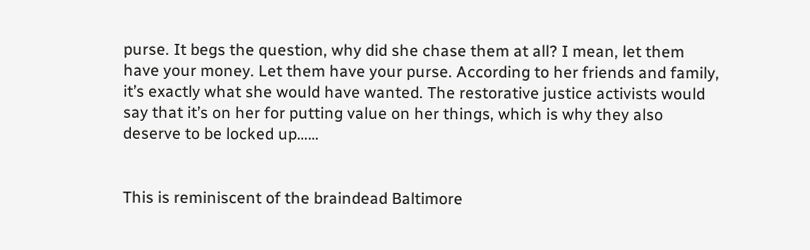purse. It begs the question, why did she chase them at all? I mean, let them have your money. Let them have your purse. According to her friends and family, it’s exactly what she would have wanted. The restorative justice activists would say that it’s on her for putting value on her things, which is why they also deserve to be locked up……


This is reminiscent of the braindead Baltimore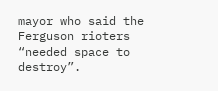mayor who said the Ferguson rioters “needed space to destroy”.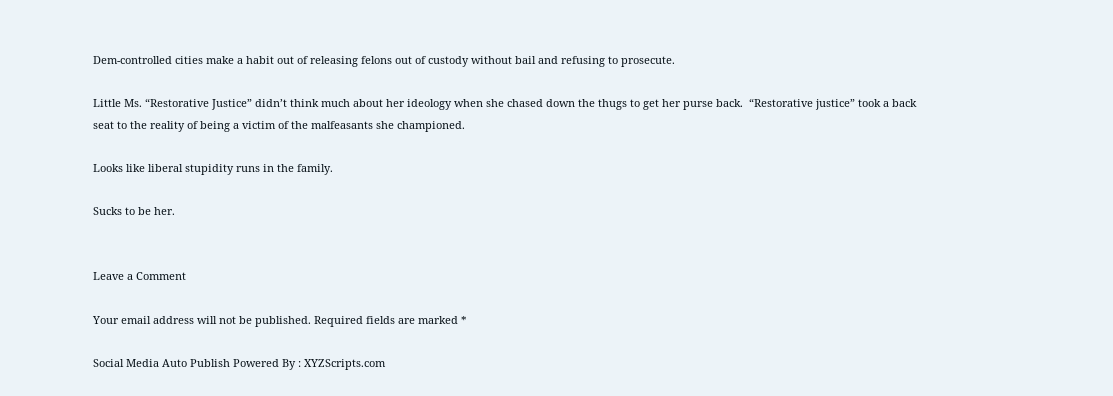Dem-controlled cities make a habit out of releasing felons out of custody without bail and refusing to prosecute.

Little Ms. “Restorative Justice” didn’t think much about her ideology when she chased down the thugs to get her purse back.  “Restorative justice” took a back seat to the reality of being a victim of the malfeasants she championed.

Looks like liberal stupidity runs in the family.

Sucks to be her.


Leave a Comment

Your email address will not be published. Required fields are marked *

Social Media Auto Publish Powered By : XYZScripts.com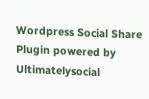Wordpress Social Share Plugin powered by Ultimatelysocial